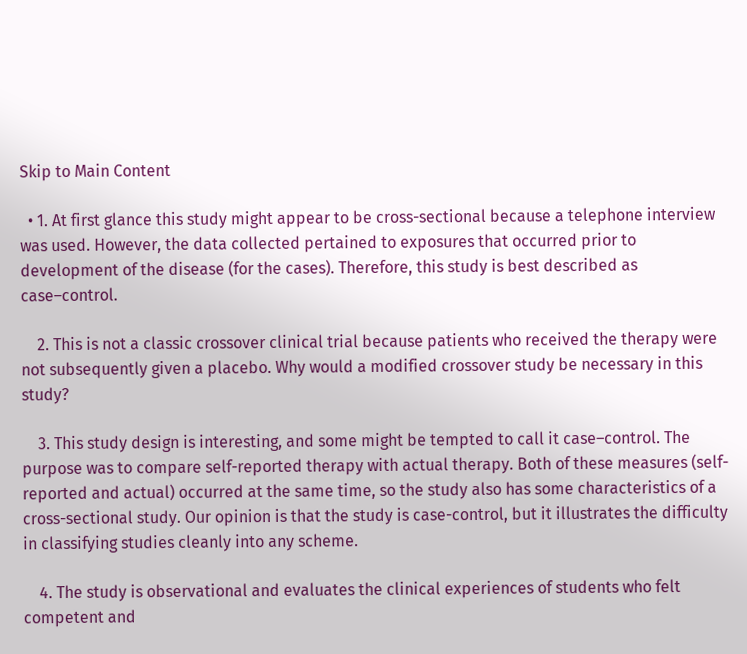Skip to Main Content

  • 1. At first glance this study might appear to be cross-sectional because a telephone interview was used. However, the data collected pertained to exposures that occurred prior to development of the disease (for the cases). Therefore, this study is best described as case–control.

    2. This is not a classic crossover clinical trial because patients who received the therapy were not subsequently given a placebo. Why would a modified crossover study be necessary in this study?

    3. This study design is interesting, and some might be tempted to call it case–control. The purpose was to compare self-reported therapy with actual therapy. Both of these measures (self-reported and actual) occurred at the same time, so the study also has some characteristics of a cross-sectional study. Our opinion is that the study is case-control, but it illustrates the difficulty in classifying studies cleanly into any scheme.

    4. The study is observational and evaluates the clinical experiences of students who felt competent and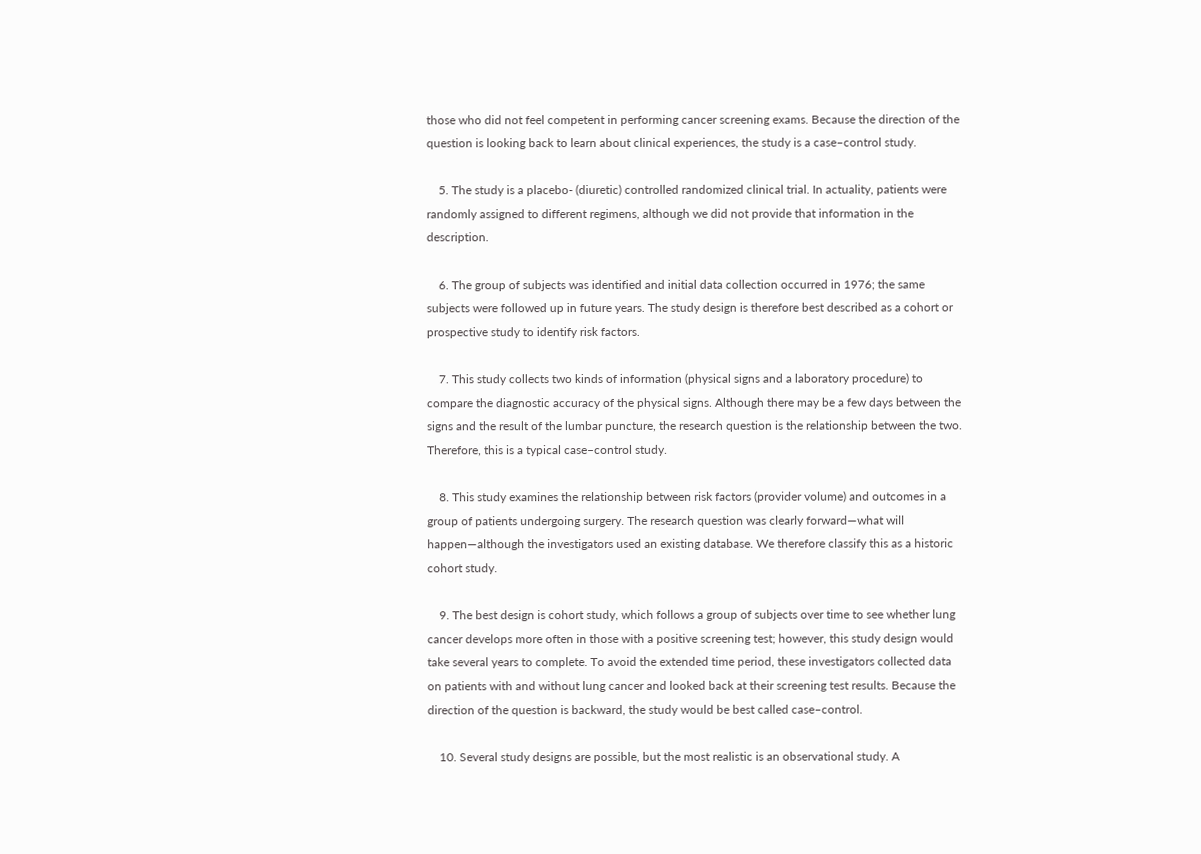those who did not feel competent in performing cancer screening exams. Because the direction of the question is looking back to learn about clinical experiences, the study is a case–control study.

    5. The study is a placebo- (diuretic) controlled randomized clinical trial. In actuality, patients were randomly assigned to different regimens, although we did not provide that information in the description.

    6. The group of subjects was identified and initial data collection occurred in 1976; the same subjects were followed up in future years. The study design is therefore best described as a cohort or prospective study to identify risk factors.

    7. This study collects two kinds of information (physical signs and a laboratory procedure) to compare the diagnostic accuracy of the physical signs. Although there may be a few days between the signs and the result of the lumbar puncture, the research question is the relationship between the two. Therefore, this is a typical case–control study.

    8. This study examines the relationship between risk factors (provider volume) and outcomes in a group of patients undergoing surgery. The research question was clearly forward—what will happen—although the investigators used an existing database. We therefore classify this as a historic cohort study.

    9. The best design is cohort study, which follows a group of subjects over time to see whether lung cancer develops more often in those with a positive screening test; however, this study design would take several years to complete. To avoid the extended time period, these investigators collected data on patients with and without lung cancer and looked back at their screening test results. Because the direction of the question is backward, the study would be best called case–control.

    10. Several study designs are possible, but the most realistic is an observational study. A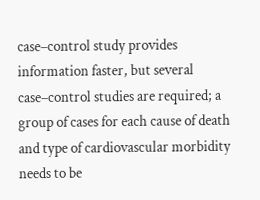case–control study provides information faster, but several case–control studies are required; a group of cases for each cause of death and type of cardiovascular morbidity needs to be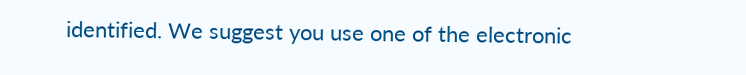identified. We suggest you use one of the electronic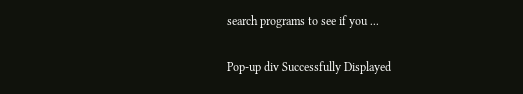search programs to see if you ...

Pop-up div Successfully Displayed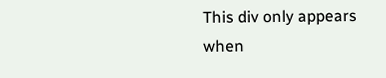This div only appears when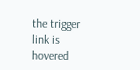the trigger link is hovered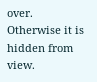over. Otherwise it is hidden from view.